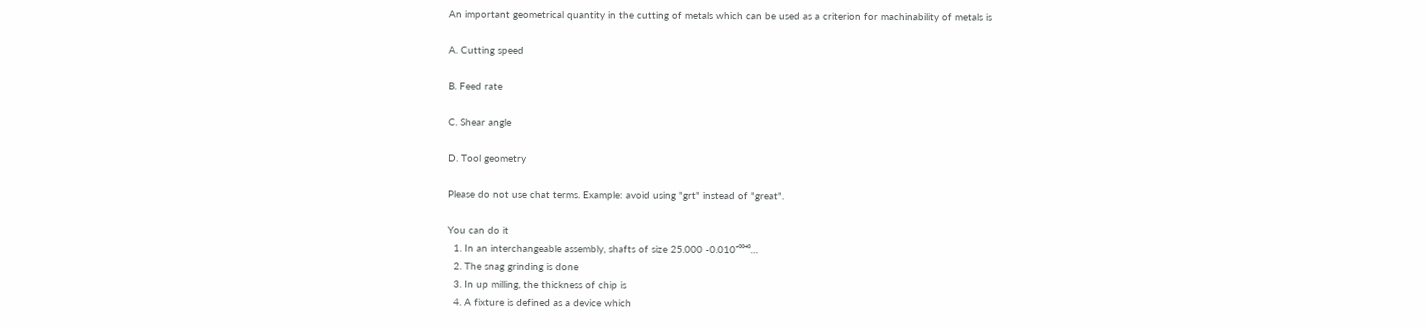An important geometrical quantity in the cutting of metals which can be used as a criterion for machinability of metals is

A. Cutting speed

B. Feed rate

C. Shear angle

D. Tool geometry

Please do not use chat terms. Example: avoid using "grt" instead of "great".

You can do it
  1. In an interchangeable assembly, shafts of size 25.000 -0.010⁺⁰⁰⁴⁰…
  2. The snag grinding is done
  3. In up milling, the thickness of chip is
  4. A fixture is defined as a device which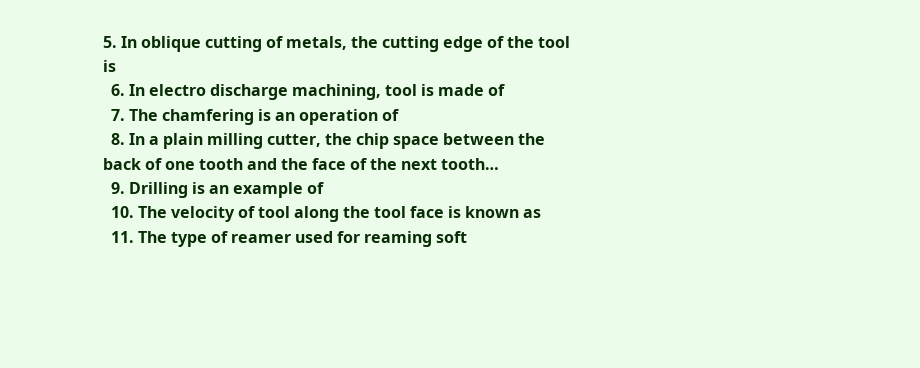5. In oblique cutting of metals, the cutting edge of the tool is
  6. In electro discharge machining, tool is made of
  7. The chamfering is an operation of
  8. In a plain milling cutter, the chip space between the back of one tooth and the face of the next tooth…
  9. Drilling is an example of
  10. The velocity of tool along the tool face is known as
  11. The type of reamer used for reaming soft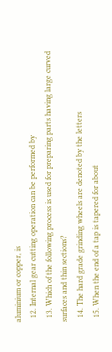aluminium or copper, is
  12. Internal gear cutting operation can be performed by
  13. Which of the following process is used for preparing parts having large curved surfaces and thin sections?
  14. The hard grade grinding wheels are denoted by the letters
  15. When the end of a tap is tapered for about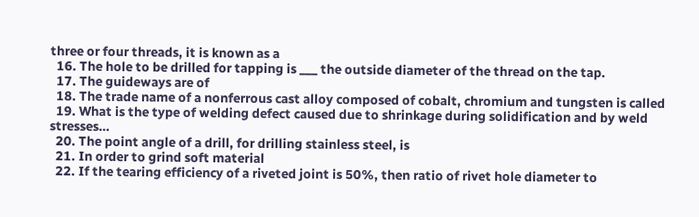three or four threads, it is known as a
  16. The hole to be drilled for tapping is ___ the outside diameter of the thread on the tap.
  17. The guideways are of
  18. The trade name of a nonferrous cast alloy composed of cobalt, chromium and tungsten is called
  19. What is the type of welding defect caused due to shrinkage during solidification and by weld stresses…
  20. The point angle of a drill, for drilling stainless steel, is
  21. In order to grind soft material
  22. If the tearing efficiency of a riveted joint is 50%, then ratio of rivet hole diameter to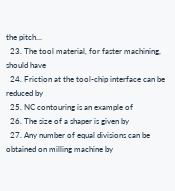the pitch…
  23. The tool material, for faster machining, should have
  24. Friction at the tool-chip interface can be reduced by
  25. NC contouring is an example of
  26. The size of a shaper is given by
  27. Any number of equal divisions can be obtained on milling machine by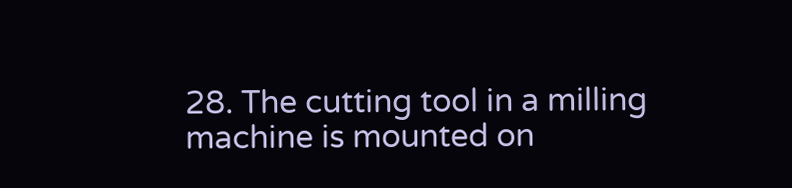28. The cutting tool in a milling machine is mounted on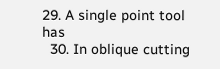29. A single point tool has
  30. In oblique cutting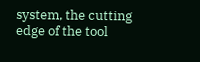system, the cutting edge of the tool